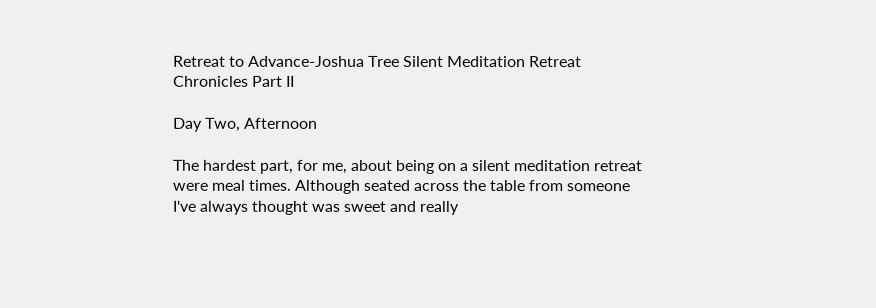Retreat to Advance-Joshua Tree Silent Meditation Retreat Chronicles Part II

Day Two, Afternoon

The hardest part, for me, about being on a silent meditation retreat were meal times. Although seated across the table from someone I've always thought was sweet and really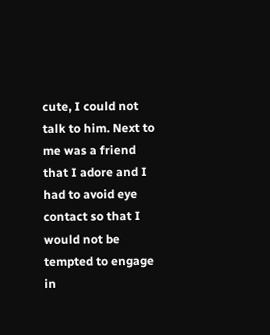cute, I could not talk to him. Next to me was a friend that I adore and I had to avoid eye contact so that I would not be tempted to engage in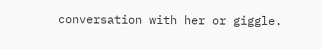conversation with her or giggle.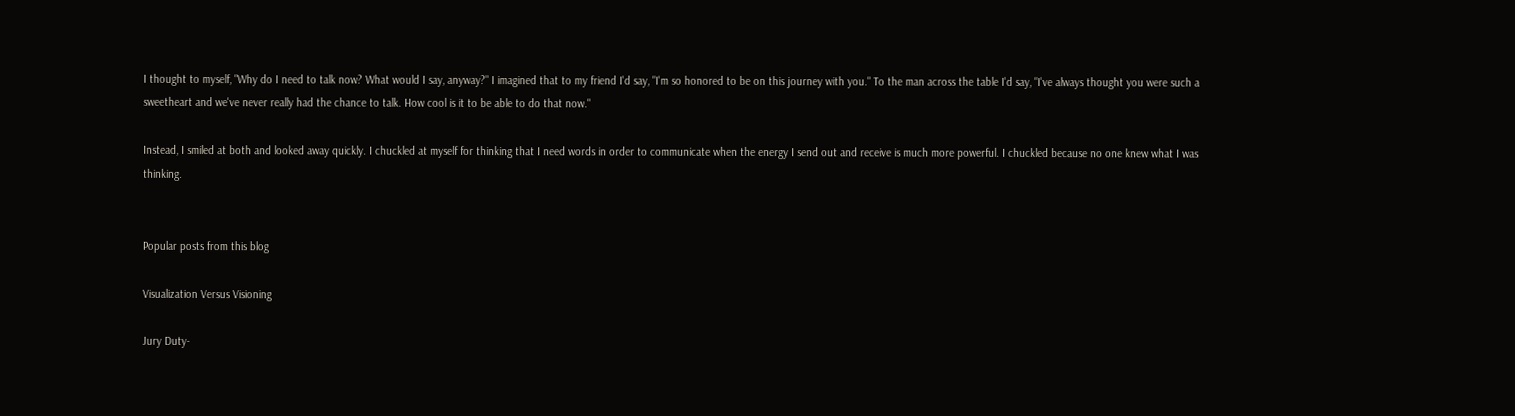I thought to myself, "Why do I need to talk now? What would I say, anyway?" I imagined that to my friend I'd say, "I'm so honored to be on this journey with you." To the man across the table I'd say, "I've always thought you were such a sweetheart and we've never really had the chance to talk. How cool is it to be able to do that now."

Instead, I smiled at both and looked away quickly. I chuckled at myself for thinking that I need words in order to communicate when the energy I send out and receive is much more powerful. I chuckled because no one knew what I was thinking.


Popular posts from this blog

Visualization Versus Visioning

Jury Duty-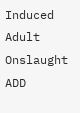Induced Adult Onslaught ADD